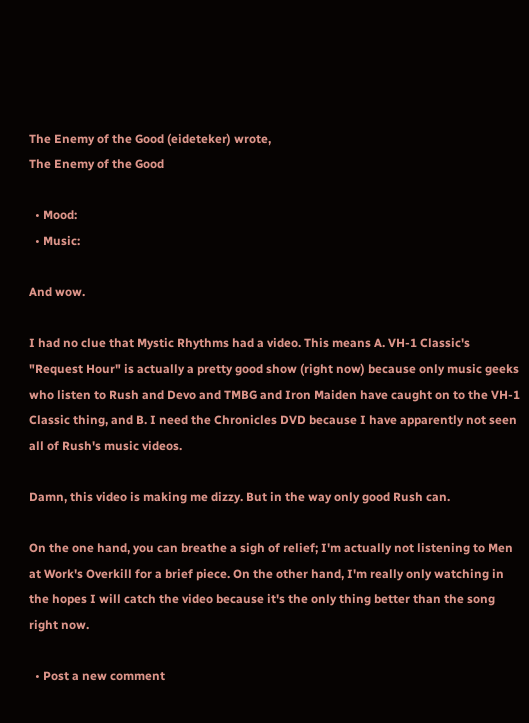The Enemy of the Good (eideteker) wrote,
The Enemy of the Good

  • Mood:
  • Music:

And wow.

I had no clue that Mystic Rhythms had a video. This means A. VH-1 Classic's "Request Hour" is actually a pretty good show (right now) because only music geeks who listen to Rush and Devo and TMBG and Iron Maiden have caught on to the VH-1 Classic thing, and B. I need the Chronicles DVD because I have apparently not seen all of Rush's music videos.

Damn, this video is making me dizzy. But in the way only good Rush can.

On the one hand, you can breathe a sigh of relief; I'm actually not listening to Men at Work's Overkill for a brief piece. On the other hand, I'm really only watching in the hopes I will catch the video because it's the only thing better than the song right now.

  • Post a new comment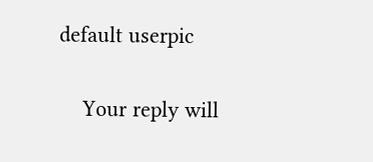default userpic

    Your reply will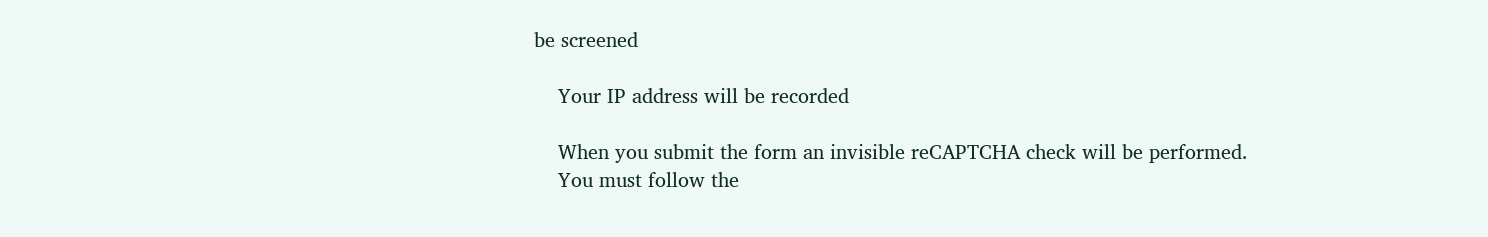be screened

    Your IP address will be recorded

    When you submit the form an invisible reCAPTCHA check will be performed.
    You must follow the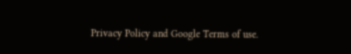Privacy Policy and Google Terms of use.